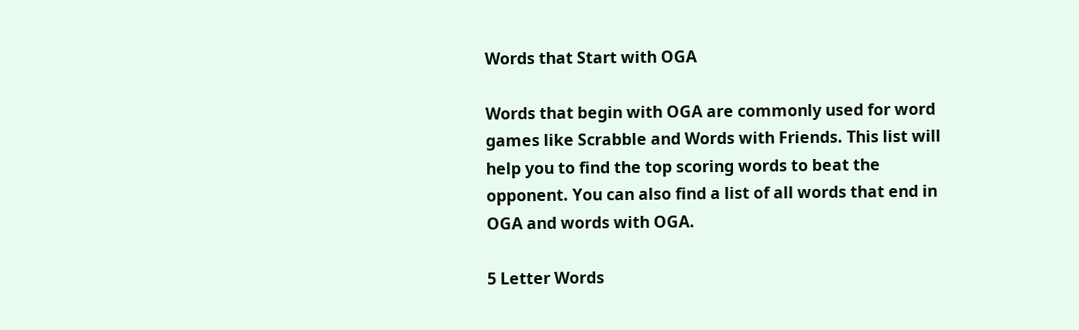Words that Start with OGA

Words that begin with OGA are commonly used for word games like Scrabble and Words with Friends. This list will help you to find the top scoring words to beat the opponent. You can also find a list of all words that end in OGA and words with OGA.

5 Letter Words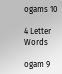ogams 10

4 Letter Words

ogam 9